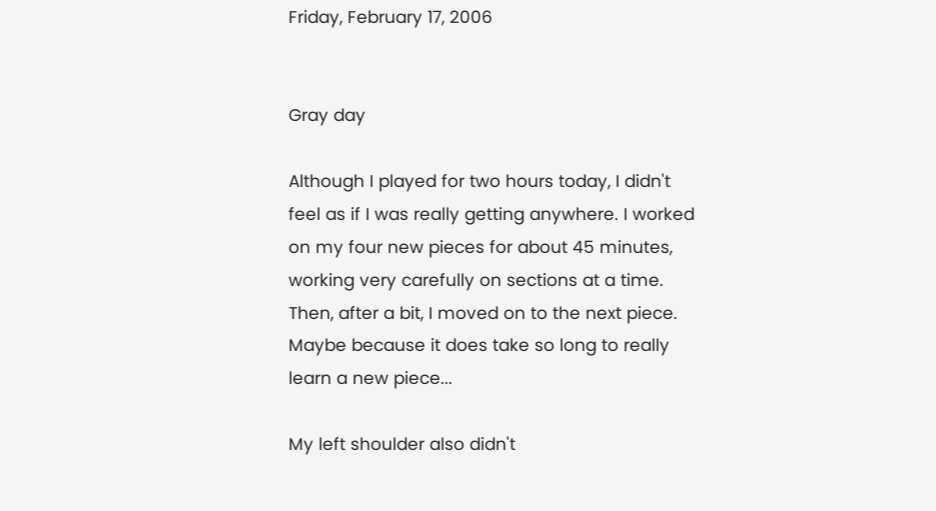Friday, February 17, 2006


Gray day

Although I played for two hours today, I didn't feel as if I was really getting anywhere. I worked on my four new pieces for about 45 minutes, working very carefully on sections at a time. Then, after a bit, I moved on to the next piece. Maybe because it does take so long to really learn a new piece...

My left shoulder also didn't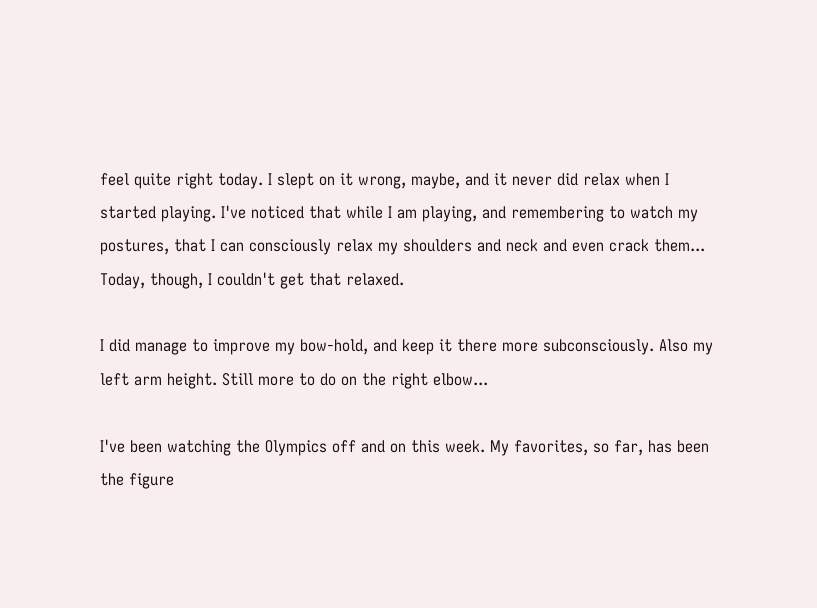feel quite right today. I slept on it wrong, maybe, and it never did relax when I started playing. I've noticed that while I am playing, and remembering to watch my postures, that I can consciously relax my shoulders and neck and even crack them... Today, though, I couldn't get that relaxed.

I did manage to improve my bow-hold, and keep it there more subconsciously. Also my left arm height. Still more to do on the right elbow...

I've been watching the Olympics off and on this week. My favorites, so far, has been the figure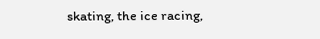skating, the ice racing,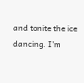and tonite the ice dancing. I'm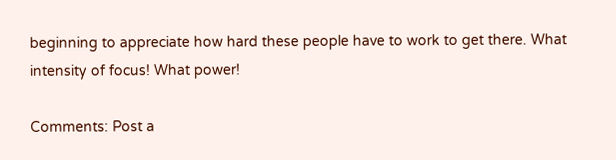beginning to appreciate how hard these people have to work to get there. What intensity of focus! What power!

Comments: Post a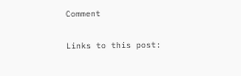Comment

Links to this post: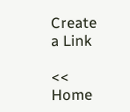Create a Link

<< Home